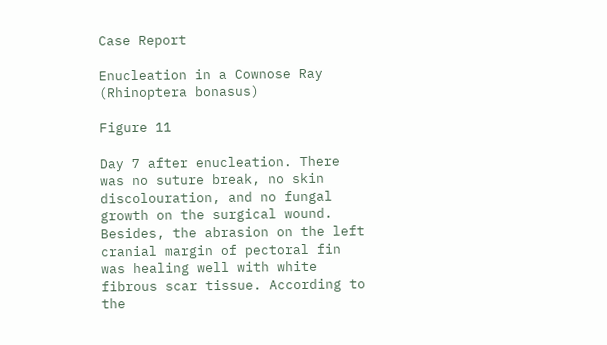Case Report

Enucleation in a Cownose Ray (Rhinoptera bonasus)

Figure 11

Day 7 after enucleation. There was no suture break, no skin discolouration, and no fungal growth on the surgical wound. Besides, the abrasion on the left cranial margin of pectoral fin was healing well with white fibrous scar tissue. According to the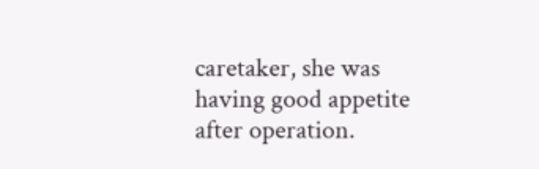caretaker, she was having good appetite after operation.